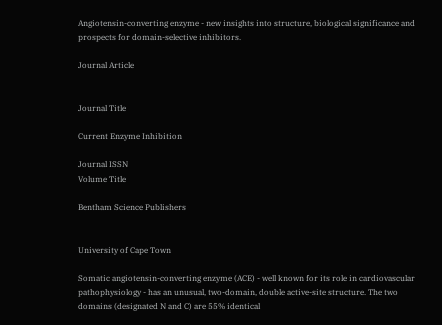Angiotensin-converting enzyme - new insights into structure, biological significance and prospects for domain-selective inhibitors.

Journal Article


Journal Title

Current Enzyme Inhibition

Journal ISSN
Volume Title

Bentham Science Publishers


University of Cape Town

Somatic angiotensin-converting enzyme (ACE) - well known for its role in cardiovascular pathophysiology - has an unusual, two-domain, double active-site structure. The two domains (designated N and C) are 55% identical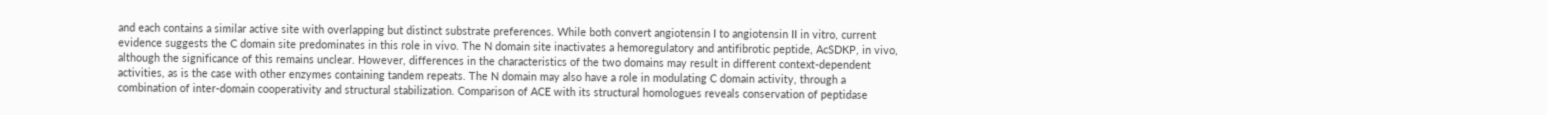and each contains a similar active site with overlapping but distinct substrate preferences. While both convert angiotensin I to angiotensin II in vitro, current evidence suggests the C domain site predominates in this role in vivo. The N domain site inactivates a hemoregulatory and antifibrotic peptide, AcSDKP, in vivo, although the significance of this remains unclear. However, differences in the characteristics of the two domains may result in different context-dependent activities, as is the case with other enzymes containing tandem repeats. The N domain may also have a role in modulating C domain activity, through a combination of inter-domain cooperativity and structural stabilization. Comparison of ACE with its structural homologues reveals conservation of peptidase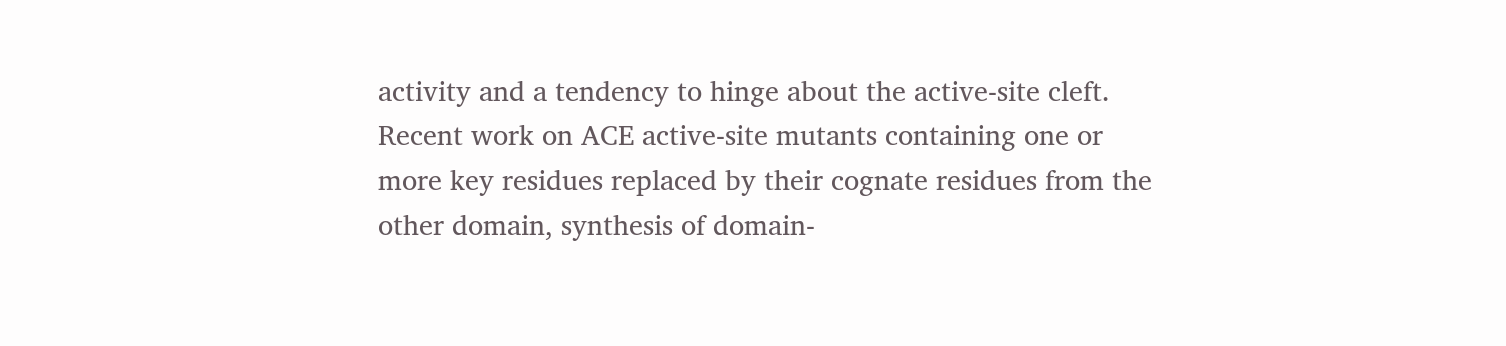activity and a tendency to hinge about the active-site cleft. Recent work on ACE active-site mutants containing one or more key residues replaced by their cognate residues from the other domain, synthesis of domain-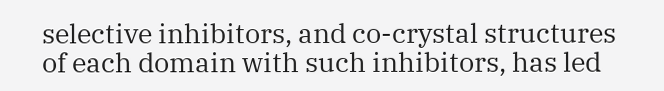selective inhibitors, and co-crystal structures of each domain with such inhibitors, has led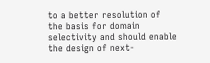to a better resolution of the basis for domain selectivity and should enable the design of next-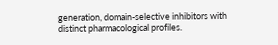generation, domain-selective inhibitors with distinct pharmacological profiles.